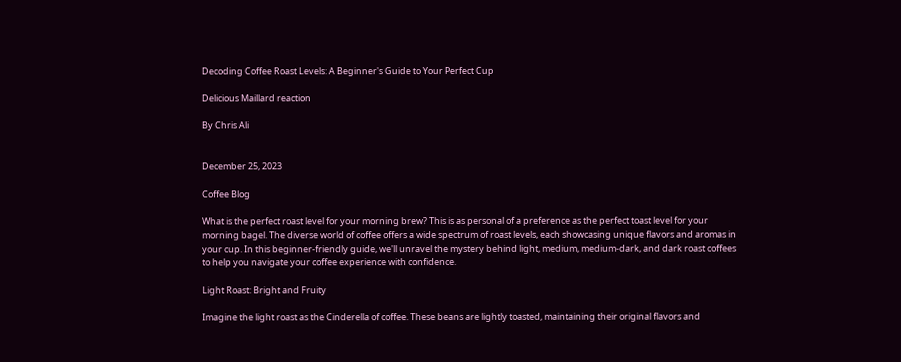Decoding Coffee Roast Levels: A Beginner's Guide to Your Perfect Cup

Delicious Maillard reaction

By Chris Ali


December 25, 2023

Coffee Blog

What is the perfect roast level for your morning brew? This is as personal of a preference as the perfect toast level for your morning bagel. The diverse world of coffee offers a wide spectrum of roast levels, each showcasing unique flavors and aromas in your cup. In this beginner-friendly guide, we'll unravel the mystery behind light, medium, medium-dark, and dark roast coffees to help you navigate your coffee experience with confidence.

Light Roast: Bright and Fruity

Imagine the light roast as the Cinderella of coffee. These beans are lightly toasted, maintaining their original flavors and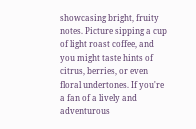showcasing bright, fruity notes. Picture sipping a cup of light roast coffee, and you might taste hints of citrus, berries, or even floral undertones. If you're a fan of a lively and adventurous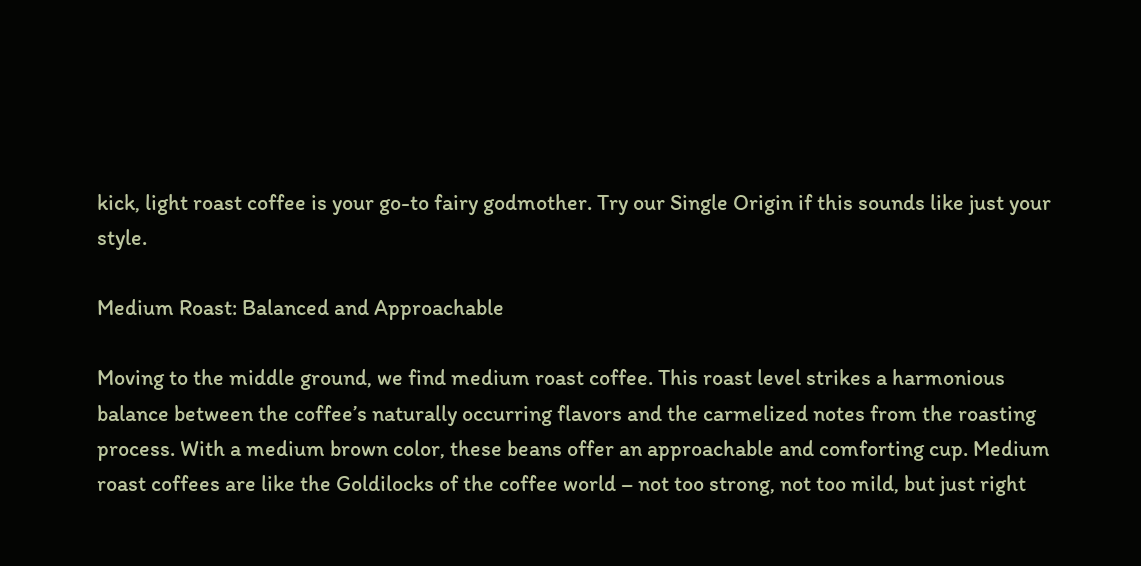kick, light roast coffee is your go-to fairy godmother. Try our Single Origin if this sounds like just your style.

Medium Roast: Balanced and Approachable

Moving to the middle ground, we find medium roast coffee. This roast level strikes a harmonious balance between the coffee’s naturally occurring flavors and the carmelized notes from the roasting process. With a medium brown color, these beans offer an approachable and comforting cup. Medium roast coffees are like the Goldilocks of the coffee world – not too strong, not too mild, but just right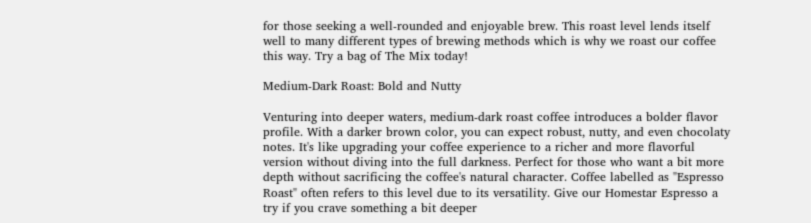for those seeking a well-rounded and enjoyable brew. This roast level lends itself well to many different types of brewing methods which is why we roast our coffee this way. Try a bag of The Mix today!

Medium-Dark Roast: Bold and Nutty

Venturing into deeper waters, medium-dark roast coffee introduces a bolder flavor profile. With a darker brown color, you can expect robust, nutty, and even chocolaty notes. It's like upgrading your coffee experience to a richer and more flavorful version without diving into the full darkness. Perfect for those who want a bit more depth without sacrificing the coffee's natural character. Coffee labelled as "Espresso Roast" often refers to this level due to its versatility. Give our Homestar Espresso a try if you crave something a bit deeper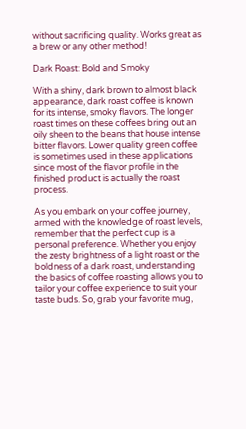without sacrificing quality. Works great as a brew or any other method!

Dark Roast: Bold and Smoky

With a shiny, dark brown to almost black appearance, dark roast coffee is known for its intense, smoky flavors. The longer roast times on these coffees bring out an oily sheen to the beans that house intense bitter flavors. Lower quality green coffee is sometimes used in these applications since most of the flavor profile in the finished product is actually the roast process.

As you embark on your coffee journey, armed with the knowledge of roast levels, remember that the perfect cup is a personal preference. Whether you enjoy the zesty brightness of a light roast or the boldness of a dark roast, understanding the basics of coffee roasting allows you to tailor your coffee experience to suit your taste buds. So, grab your favorite mug,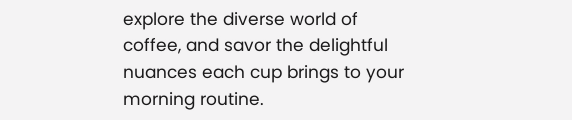explore the diverse world of coffee, and savor the delightful nuances each cup brings to your morning routine.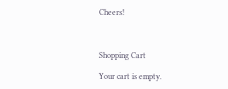Cheers!



Shopping Cart

Your cart is empty.